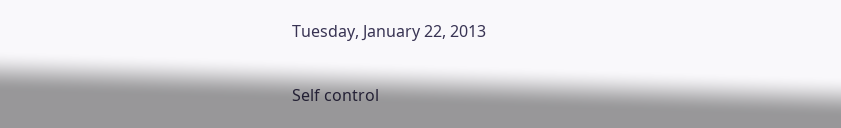Tuesday, January 22, 2013

Self control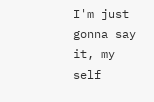I'm just gonna say it, my self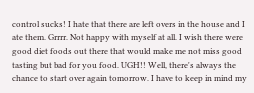control sucks! I hate that there are left overs in the house and I ate them. Grrrr. Not happy with myself at all. I wish there were good diet foods out there that would make me not miss good tasting but bad for you food. UGH!! Well, there's always the chance to start over again tomorrow. I have to keep in mind my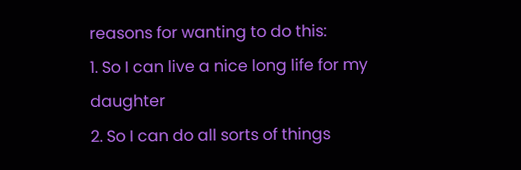reasons for wanting to do this:
1. So I can live a nice long life for my daughter
2. So I can do all sorts of things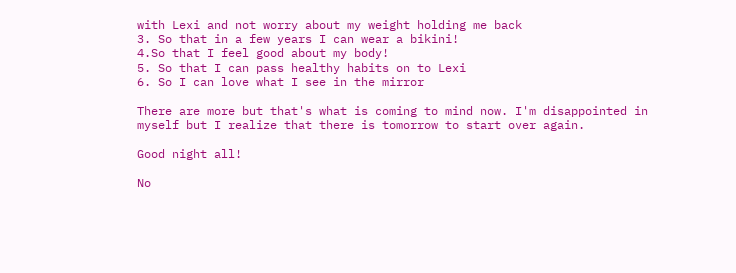with Lexi and not worry about my weight holding me back
3. So that in a few years I can wear a bikini!
4.So that I feel good about my body!
5. So that I can pass healthy habits on to Lexi
6. So I can love what I see in the mirror

There are more but that's what is coming to mind now. I'm disappointed in myself but I realize that there is tomorrow to start over again.

Good night all!

No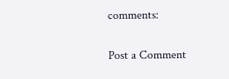comments:

Post a Comment